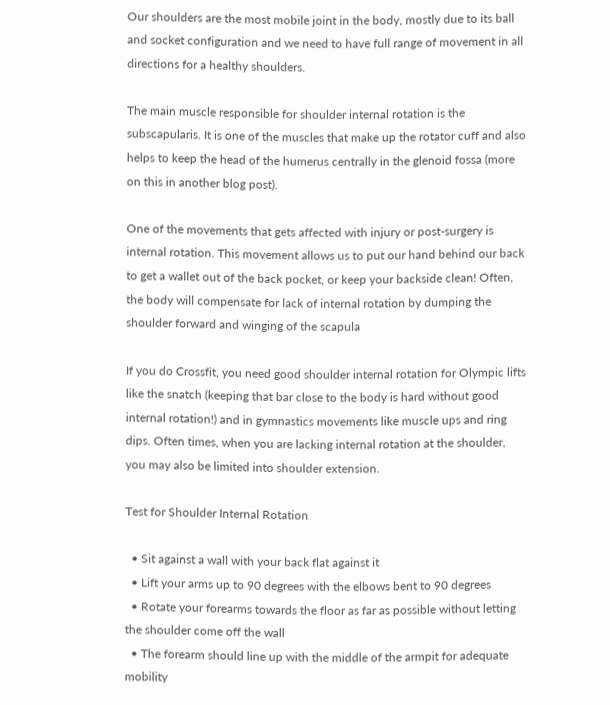Our shoulders are the most mobile joint in the body, mostly due to its ball and socket configuration and we need to have full range of movement in all directions for a healthy shoulders.

The main muscle responsible for shoulder internal rotation is the subscapularis. It is one of the muscles that make up the rotator cuff and also helps to keep the head of the humerus centrally in the glenoid fossa (more on this in another blog post).

One of the movements that gets affected with injury or post-surgery is internal rotation. This movement allows us to put our hand behind our back to get a wallet out of the back pocket, or keep your backside clean! Often, the body will compensate for lack of internal rotation by dumping the shoulder forward and winging of the scapula

If you do Crossfit, you need good shoulder internal rotation for Olympic lifts like the snatch (keeping that bar close to the body is hard without good internal rotation!) and in gymnastics movements like muscle ups and ring dips. Often times, when you are lacking internal rotation at the shoulder, you may also be limited into shoulder extension.

Test for Shoulder Internal Rotation

  • Sit against a wall with your back flat against it
  • Lift your arms up to 90 degrees with the elbows bent to 90 degrees
  • Rotate your forearms towards the floor as far as possible without letting the shoulder come off the wall
  • The forearm should line up with the middle of the armpit for adequate mobility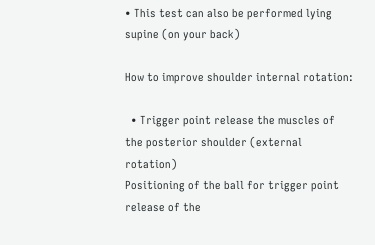• This test can also be performed lying supine (on your back)

How to improve shoulder internal rotation:

  • Trigger point release the muscles of the posterior shoulder (external rotation)
Positioning of the ball for trigger point release of the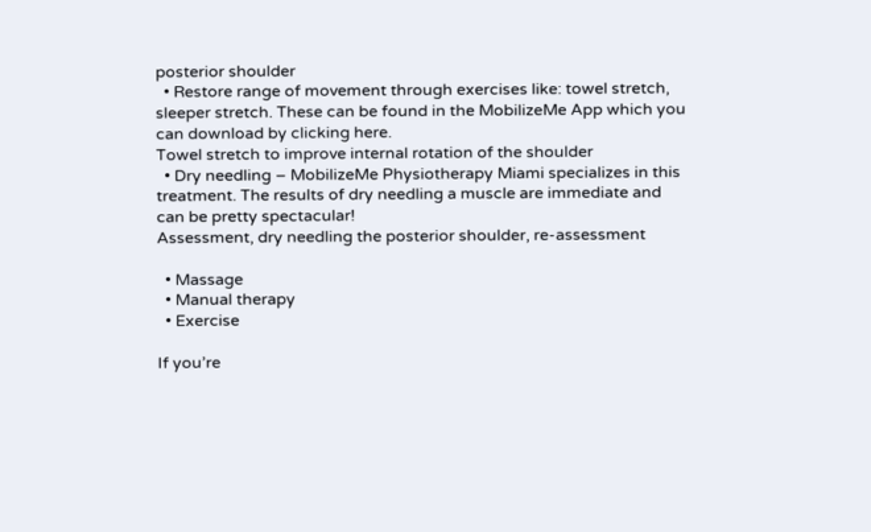posterior shoulder
  • Restore range of movement through exercises like: towel stretch, sleeper stretch. These can be found in the MobilizeMe App which you can download by clicking here.
Towel stretch to improve internal rotation of the shoulder
  • Dry needling – MobilizeMe Physiotherapy Miami specializes in this treatment. The results of dry needling a muscle are immediate and can be pretty spectacular!
Assessment, dry needling the posterior shoulder, re-assessment

  • Massage
  • Manual therapy
  • Exercise

If you’re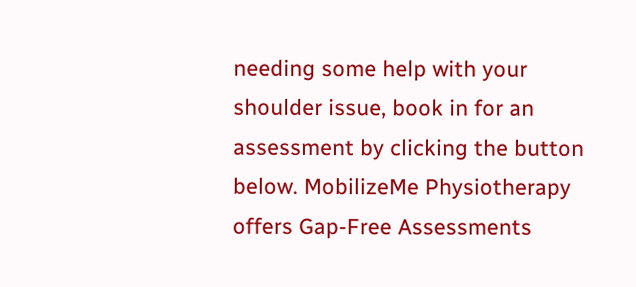needing some help with your shoulder issue, book in for an assessment by clicking the button below. MobilizeMe Physiotherapy offers Gap-Free Assessments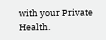with your Private Health.